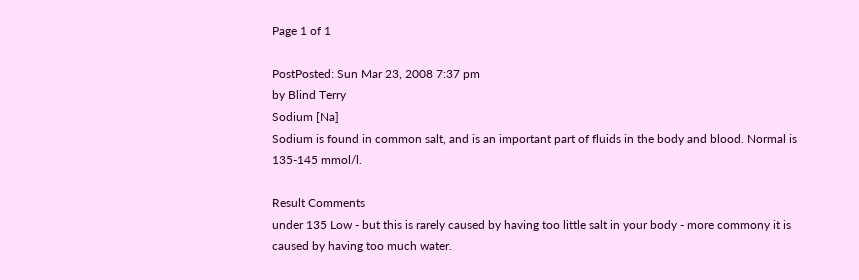Page 1 of 1

PostPosted: Sun Mar 23, 2008 7:37 pm
by Blind Terry
Sodium [Na]
Sodium is found in common salt, and is an important part of fluids in the body and blood. Normal is 135-145 mmol/l.

Result Comments
under 135 Low - but this is rarely caused by having too little salt in your body - more commony it is caused by having too much water.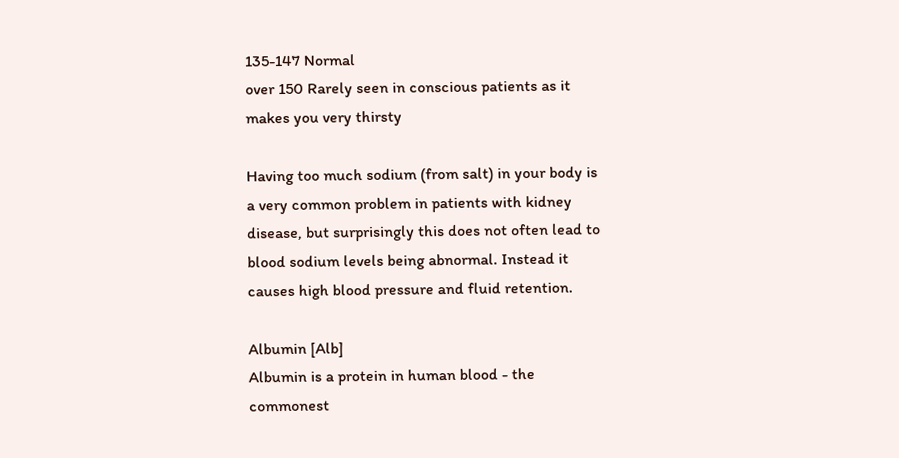135-147 Normal
over 150 Rarely seen in conscious patients as it makes you very thirsty

Having too much sodium (from salt) in your body is a very common problem in patients with kidney disease, but surprisingly this does not often lead to blood sodium levels being abnormal. Instead it causes high blood pressure and fluid retention.

Albumin [Alb]
Albumin is a protein in human blood - the commonest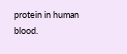protein in human blood.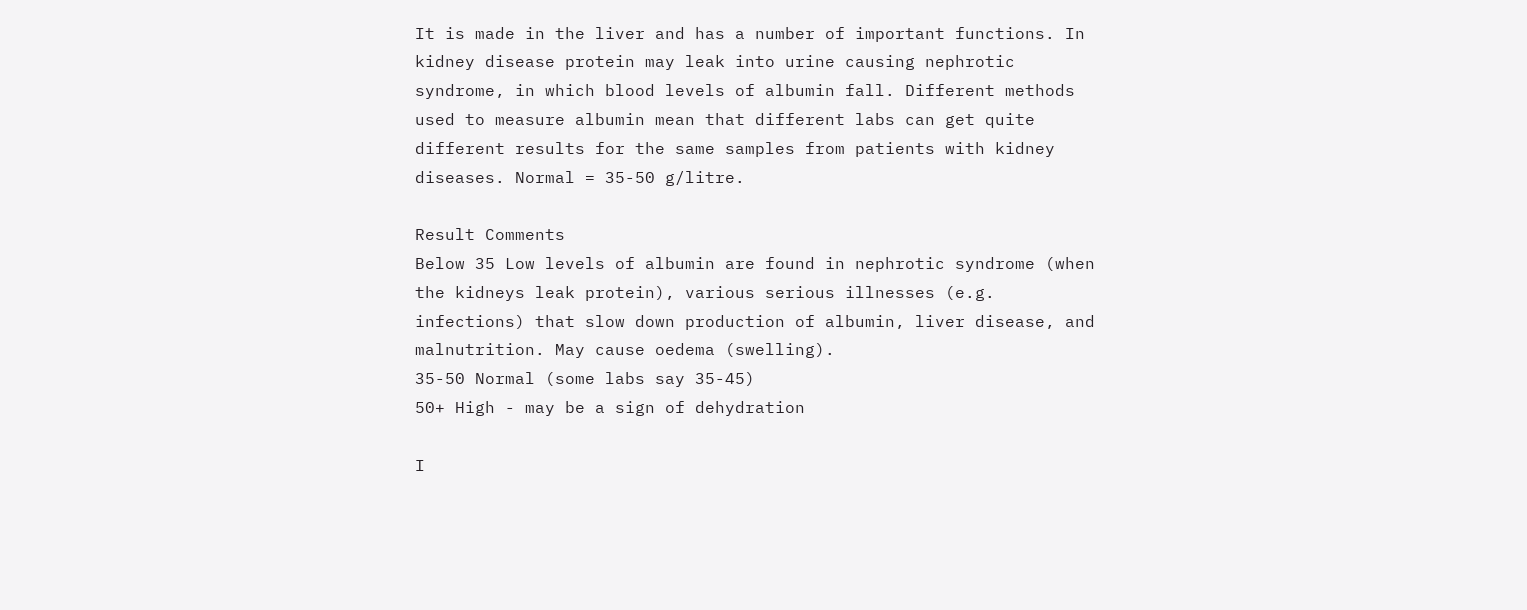It is made in the liver and has a number of important functions. In kidney disease protein may leak into urine causing nephrotic syndrome, in which blood levels of albumin fall. Different methods used to measure albumin mean that different labs can get quite different results for the same samples from patients with kidney diseases. Normal = 35-50 g/litre.

Result Comments
Below 35 Low levels of albumin are found in nephrotic syndrome (when the kidneys leak protein), various serious illnesses (e.g. infections) that slow down production of albumin, liver disease, and malnutrition. May cause oedema (swelling).
35-50 Normal (some labs say 35-45)
50+ High - may be a sign of dehydration

I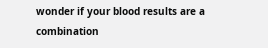wonder if your blood results are a combination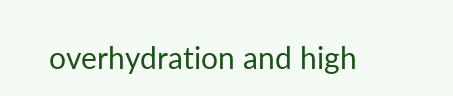overhydration and high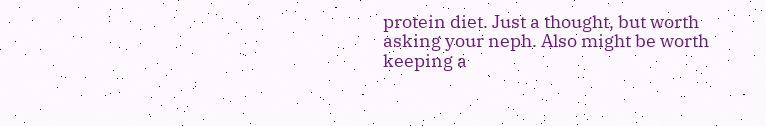protein diet. Just a thought, but worth asking your neph. Also might be worth keeping a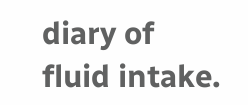diary of fluid intake.